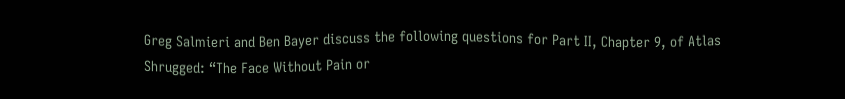Greg Salmieri and Ben Bayer discuss the following questions for Part II, Chapter 9, of Atlas Shrugged: “The Face Without Pain or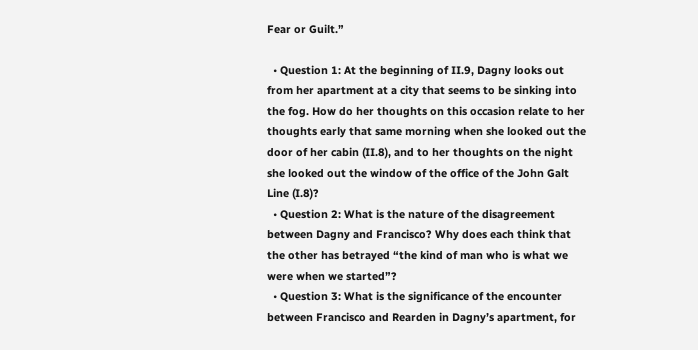Fear or Guilt.”

  • Question 1: At the beginning of II.9, Dagny looks out from her apartment at a city that seems to be sinking into the fog. How do her thoughts on this occasion relate to her thoughts early that same morning when she looked out the door of her cabin (II.8), and to her thoughts on the night she looked out the window of the office of the John Galt Line (I.8)?
  • Question 2: What is the nature of the disagreement between Dagny and Francisco? Why does each think that the other has betrayed “the kind of man who is what we were when we started”?
  • Question 3: What is the significance of the encounter between Francisco and Rearden in Dagny’s apartment, for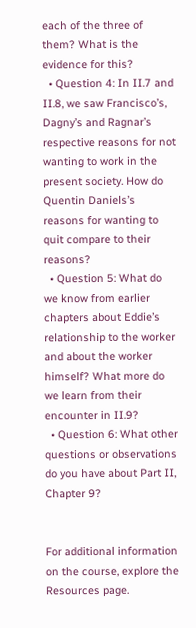each of the three of them? What is the evidence for this?
  • Question 4: In II.7 and II.8, we saw Francisco’s, Dagny’s and Ragnar’s respective reasons for not wanting to work in the present society. How do Quentin Daniels’s reasons for wanting to quit compare to their reasons?
  • Question 5: What do we know from earlier chapters about Eddie’s relationship to the worker and about the worker himself? What more do we learn from their encounter in II.9?
  • Question 6: What other questions or observations do you have about Part II, Chapter 9?


For additional information on the course, explore the Resources page.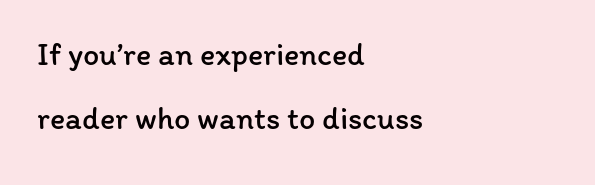If you’re an experienced reader who wants to discuss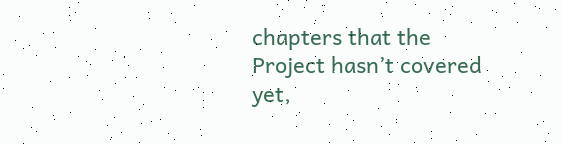chapters that the Project hasn’t covered yet,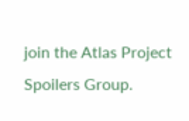join the Atlas Project Spoilers Group.